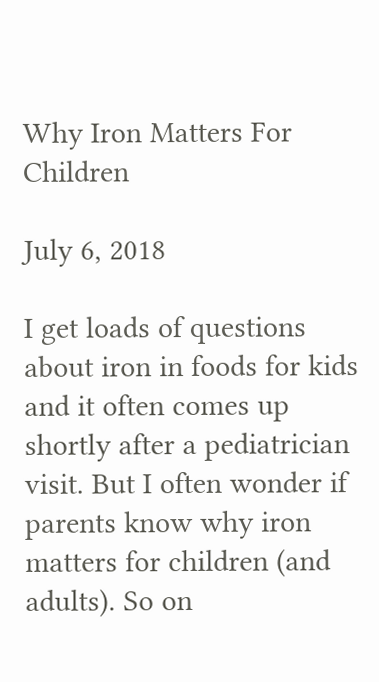Why Iron Matters For Children

July 6, 2018

I get loads of questions about iron in foods for kids and it often comes up shortly after a pediatrician visit. But I often wonder if parents know why iron matters for children (and adults). So on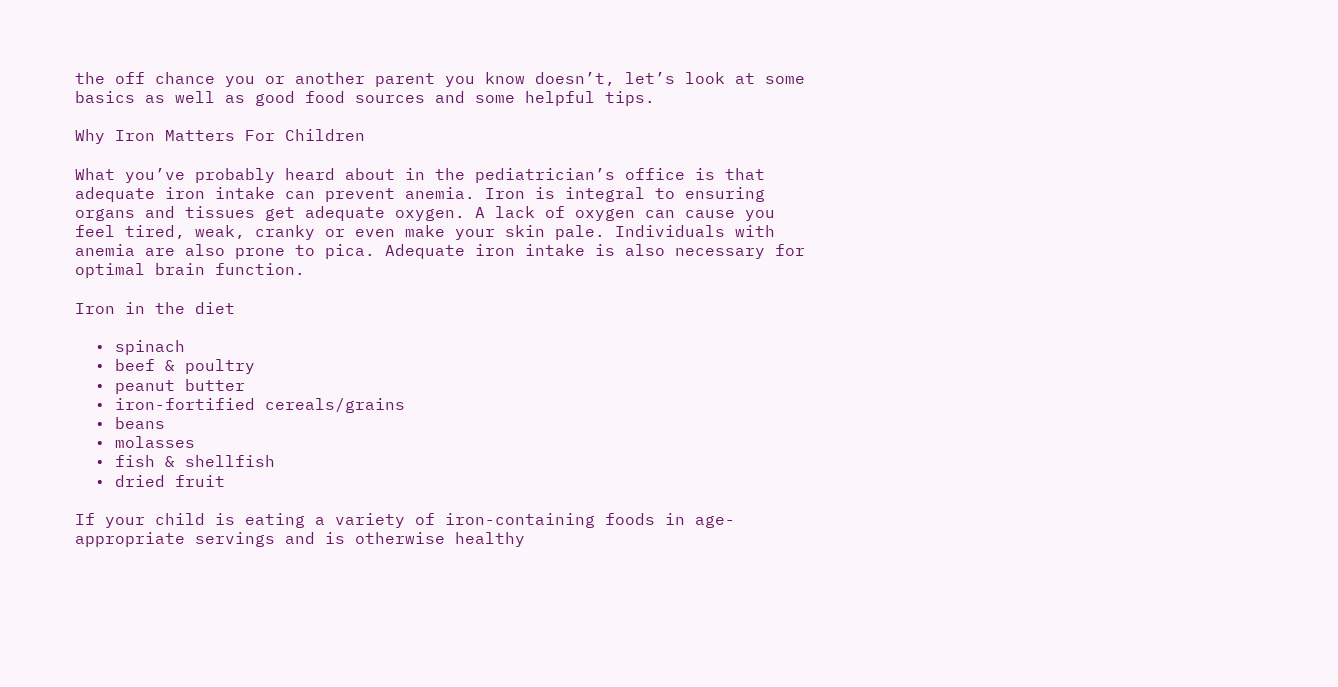the off chance you or another parent you know doesn’t, let’s look at some basics as well as good food sources and some helpful tips.

Why Iron Matters For Children

What you’ve probably heard about in the pediatrician’s office is that adequate iron intake can prevent anemia. Iron is integral to ensuring organs and tissues get adequate oxygen. A lack of oxygen can cause you feel tired, weak, cranky or even make your skin pale. Individuals with anemia are also prone to pica. Adequate iron intake is also necessary for optimal brain function.

Iron in the diet

  • spinach
  • beef & poultry
  • peanut butter
  • iron-fortified cereals/grains
  • beans
  • molasses
  • fish & shellfish
  • dried fruit

If your child is eating a variety of iron-containing foods in age-appropriate servings and is otherwise healthy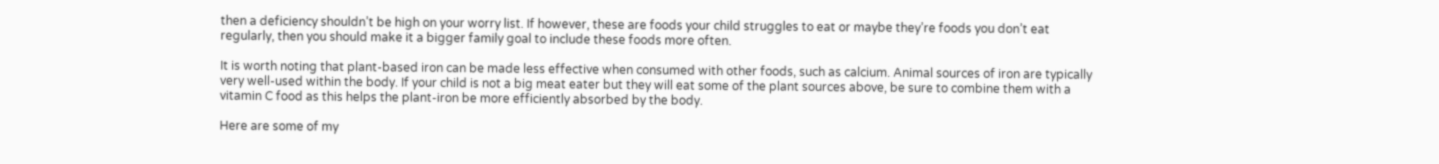then a deficiency shouldn’t be high on your worry list. If however, these are foods your child struggles to eat or maybe they’re foods you don’t eat regularly, then you should make it a bigger family goal to include these foods more often.

It is worth noting that plant-based iron can be made less effective when consumed with other foods, such as calcium. Animal sources of iron are typically very well-used within the body. If your child is not a big meat eater but they will eat some of the plant sources above, be sure to combine them with a vitamin C food as this helps the plant-iron be more efficiently absorbed by the body.

Here are some of my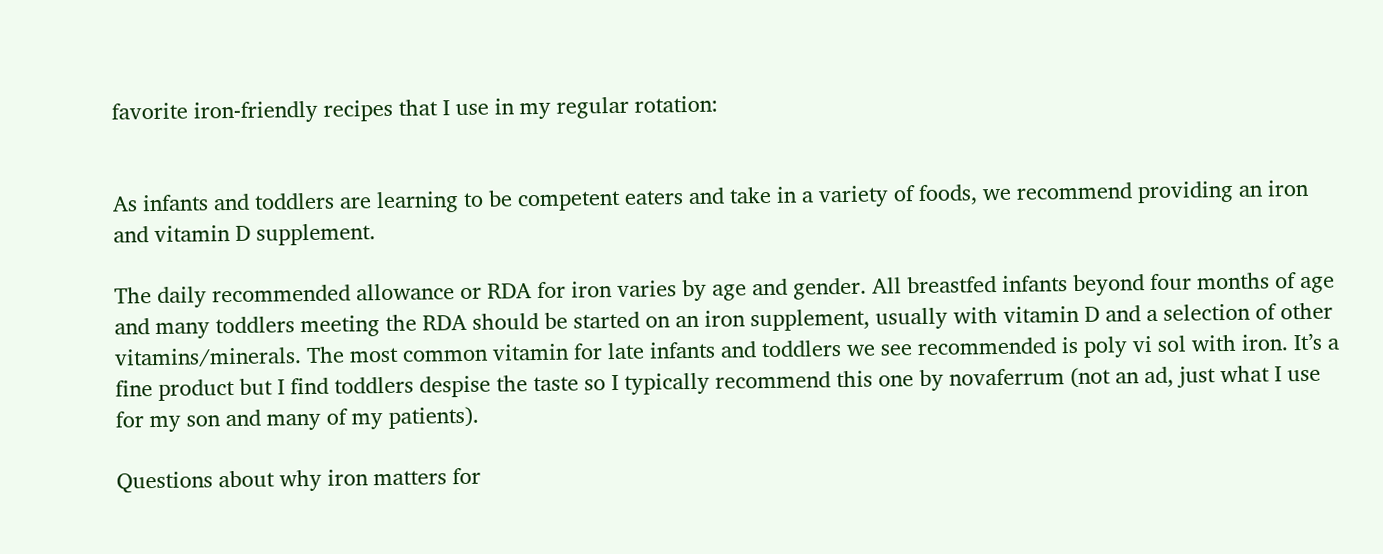favorite iron-friendly recipes that I use in my regular rotation:


As infants and toddlers are learning to be competent eaters and take in a variety of foods, we recommend providing an iron and vitamin D supplement.

The daily recommended allowance or RDA for iron varies by age and gender. All breastfed infants beyond four months of age and many toddlers meeting the RDA should be started on an iron supplement, usually with vitamin D and a selection of other vitamins/minerals. The most common vitamin for late infants and toddlers we see recommended is poly vi sol with iron. It’s a fine product but I find toddlers despise the taste so I typically recommend this one by novaferrum (not an ad, just what I use for my son and many of my patients).

Questions about why iron matters for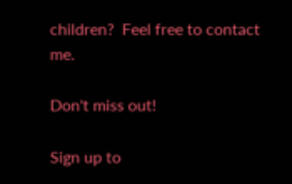children?  Feel free to contact me.

Don't miss out!

Sign up to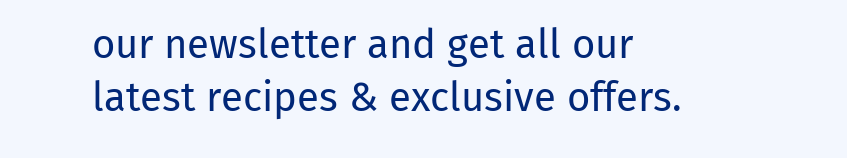our newsletter and get all our latest recipes & exclusive offers.